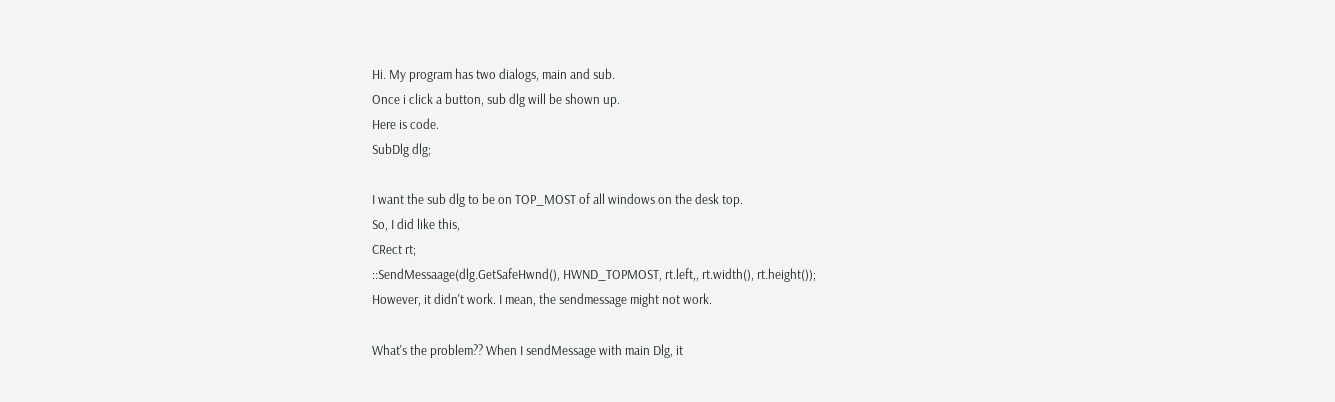Hi. My program has two dialogs, main and sub.
Once i click a button, sub dlg will be shown up.
Here is code.
SubDlg dlg;

I want the sub dlg to be on TOP_MOST of all windows on the desk top.
So, I did like this,
CRect rt;
::SendMessaage(dlg.GetSafeHwnd(), HWND_TOPMOST, rt.left,, rt.width(), rt.height());
However, it didn't work. I mean, the sendmessage might not work.

What's the problem?? When I sendMessage with main Dlg, it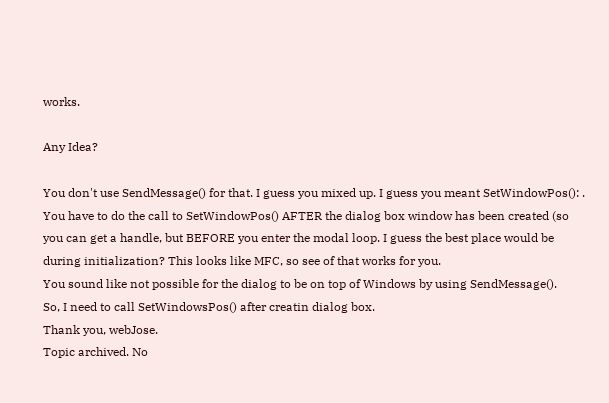works.

Any Idea?

You don't use SendMessage() for that. I guess you mixed up. I guess you meant SetWindowPos(): .
You have to do the call to SetWindowPos() AFTER the dialog box window has been created (so you can get a handle, but BEFORE you enter the modal loop. I guess the best place would be during initialization? This looks like MFC, so see of that works for you.
You sound like not possible for the dialog to be on top of Windows by using SendMessage().
So, I need to call SetWindowsPos() after creatin dialog box.
Thank you, webJose.
Topic archived. No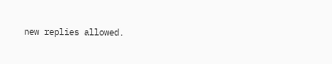new replies allowed.